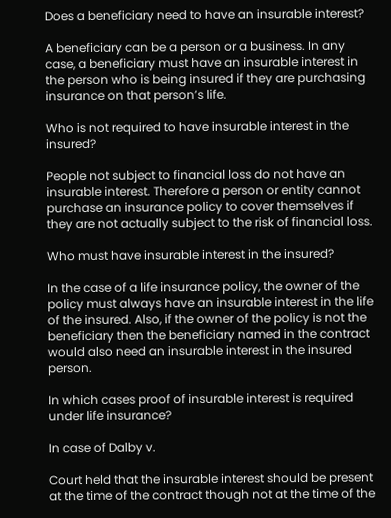Does a beneficiary need to have an insurable interest?

A beneficiary can be a person or a business. In any case, a beneficiary must have an insurable interest in the person who is being insured if they are purchasing insurance on that person’s life.

Who is not required to have insurable interest in the insured?

People not subject to financial loss do not have an insurable interest. Therefore a person or entity cannot purchase an insurance policy to cover themselves if they are not actually subject to the risk of financial loss.

Who must have insurable interest in the insured?

In the case of a life insurance policy, the owner of the policy must always have an insurable interest in the life of the insured. Also, if the owner of the policy is not the beneficiary then the beneficiary named in the contract would also need an insurable interest in the insured person.

In which cases proof of insurable interest is required under life insurance?

In case of Dalby v.

Court held that the insurable interest should be present at the time of the contract though not at the time of the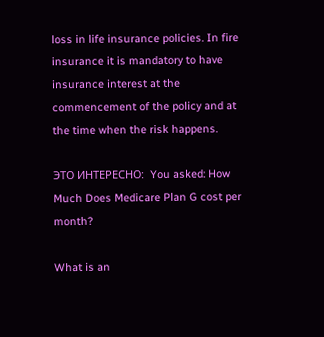loss in life insurance policies. In fire insurance it is mandatory to have insurance interest at the commencement of the policy and at the time when the risk happens.

ЭТО ИНТЕРЕСНО:  You asked: How Much Does Medicare Plan G cost per month?

What is an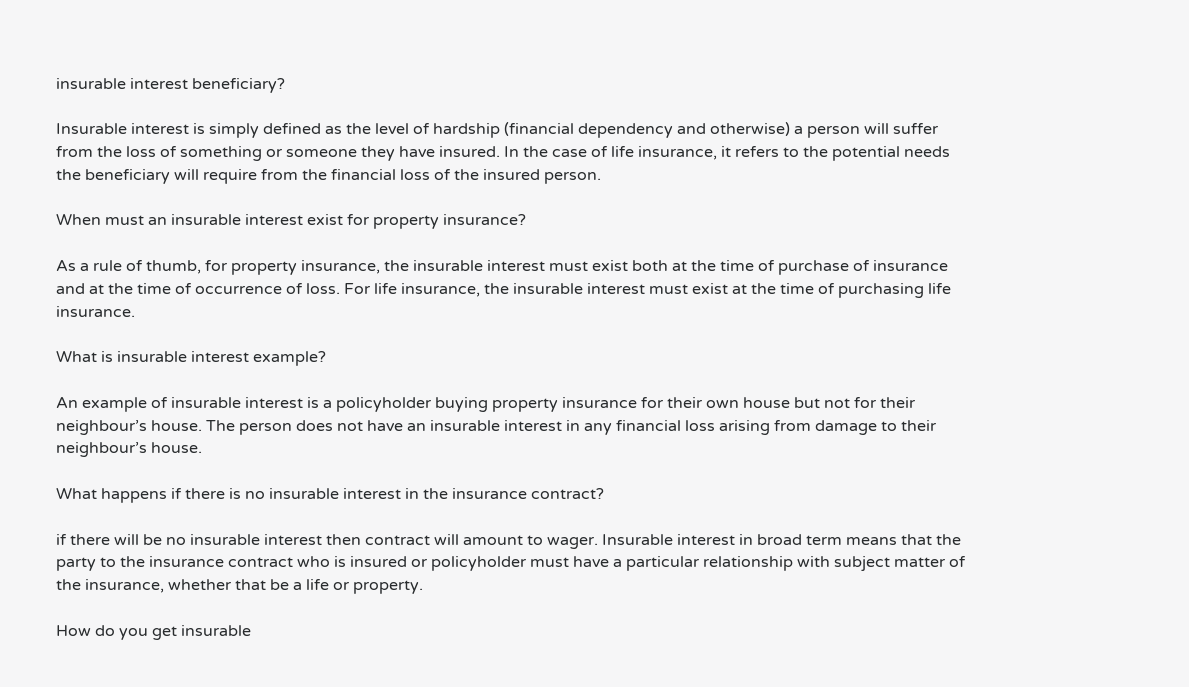insurable interest beneficiary?

Insurable interest is simply defined as the level of hardship (financial dependency and otherwise) a person will suffer from the loss of something or someone they have insured. In the case of life insurance, it refers to the potential needs the beneficiary will require from the financial loss of the insured person.

When must an insurable interest exist for property insurance?

As a rule of thumb, for property insurance, the insurable interest must exist both at the time of purchase of insurance and at the time of occurrence of loss. For life insurance, the insurable interest must exist at the time of purchasing life insurance.

What is insurable interest example?

An example of insurable interest is a policyholder buying property insurance for their own house but not for their neighbour’s house. The person does not have an insurable interest in any financial loss arising from damage to their neighbour’s house.

What happens if there is no insurable interest in the insurance contract?

if there will be no insurable interest then contract will amount to wager. Insurable interest in broad term means that the party to the insurance contract who is insured or policyholder must have a particular relationship with subject matter of the insurance, whether that be a life or property.

How do you get insurable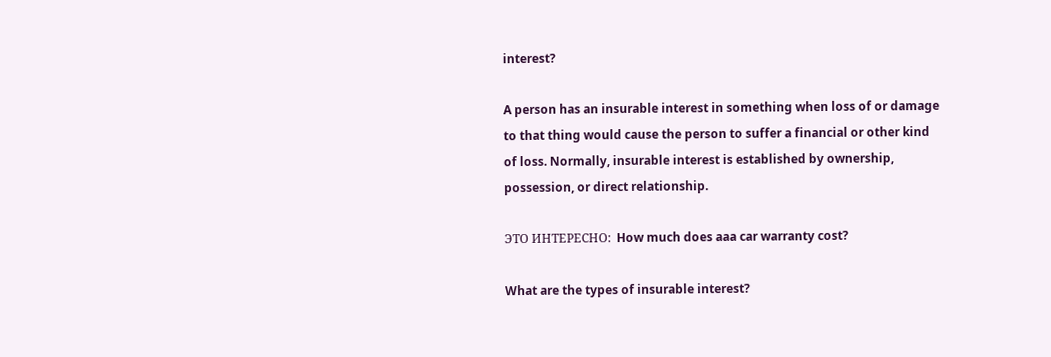interest?

A person has an insurable interest in something when loss of or damage to that thing would cause the person to suffer a financial or other kind of loss. Normally, insurable interest is established by ownership, possession, or direct relationship.

ЭТО ИНТЕРЕСНО:  How much does aaa car warranty cost?

What are the types of insurable interest?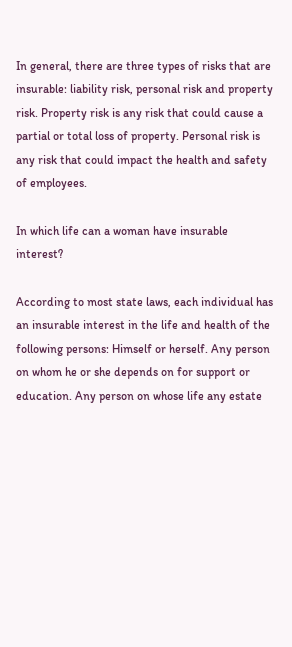In general, there are three types of risks that are insurable: liability risk, personal risk and property risk. Property risk is any risk that could cause a partial or total loss of property. Personal risk is any risk that could impact the health and safety of employees.

In which life can a woman have insurable interest?

According to most state laws, each individual has an insurable interest in the life and health of the following persons: Himself or herself. Any person on whom he or she depends on for support or education. Any person on whose life any estate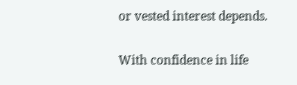or vested interest depends.

With confidence in life